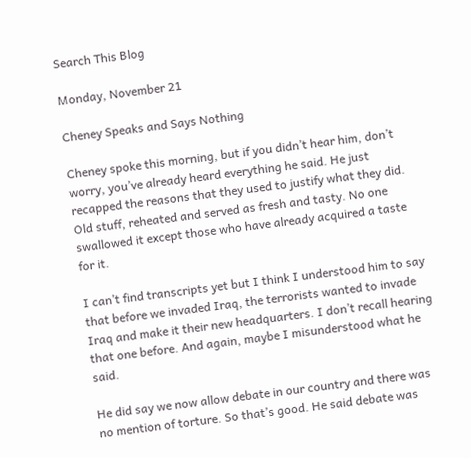Search This Blog

Monday, November 21

Cheney Speaks and Says Nothing

Cheney spoke this morning, but if you didn’t hear him, don’t worry, you’ve already heard everything he said. He just recapped the reasons that they used to justify what they did. Old stuff, reheated and served as fresh and tasty. No one swallowed it except those who have already acquired a taste for it.

I can’t find transcripts yet but I think I understood him to say that before we invaded Iraq, the terrorists wanted to invade Iraq and make it their new headquarters. I don’t recall hearing that one before. And again, maybe I misunderstood what he said.

He did say we now allow debate in our country and there was no mention of torture. So that’s good. He said debate was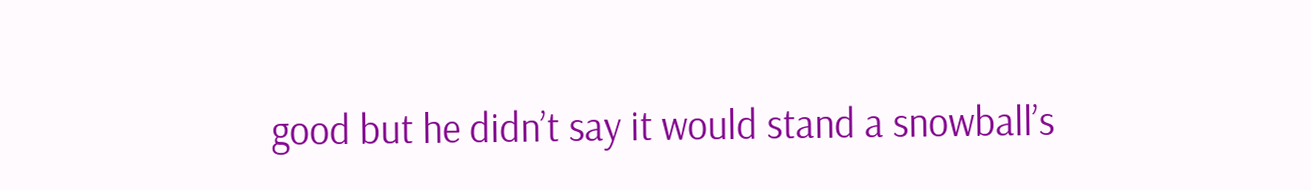good but he didn’t say it would stand a snowball’s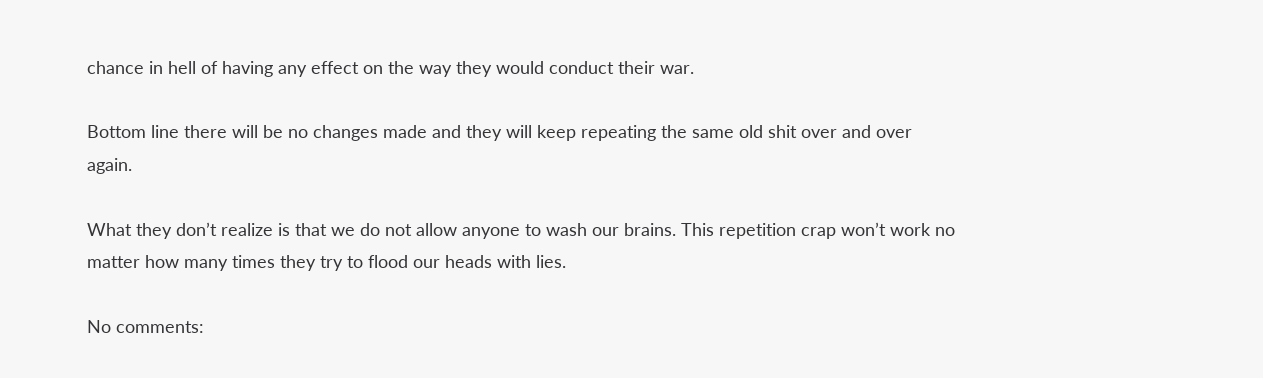chance in hell of having any effect on the way they would conduct their war.

Bottom line there will be no changes made and they will keep repeating the same old shit over and over again.

What they don’t realize is that we do not allow anyone to wash our brains. This repetition crap won’t work no matter how many times they try to flood our heads with lies.

No comments: